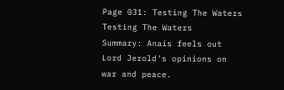Page 031: Testing The Waters
Testing The Waters
Summary: Anais feels out Lord Jerold's opinions on war and peace.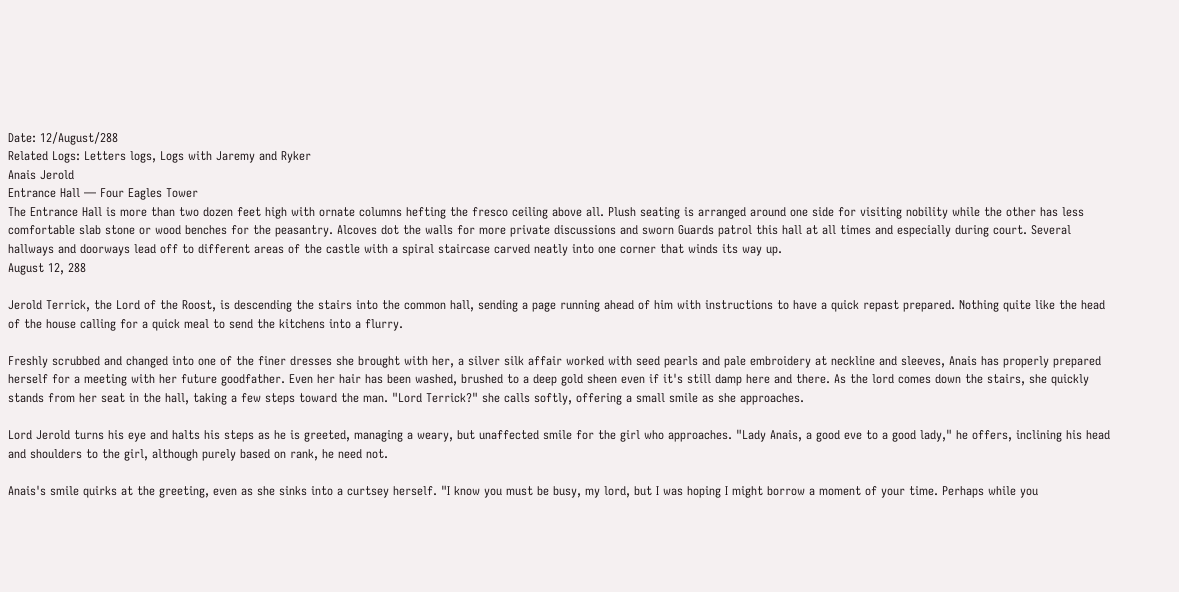Date: 12/August/288
Related Logs: Letters logs, Logs with Jaremy and Ryker
Anais Jerold
Entrance Hall — Four Eagles Tower
The Entrance Hall is more than two dozen feet high with ornate columns hefting the fresco ceiling above all. Plush seating is arranged around one side for visiting nobility while the other has less comfortable slab stone or wood benches for the peasantry. Alcoves dot the walls for more private discussions and sworn Guards patrol this hall at all times and especially during court. Several hallways and doorways lead off to different areas of the castle with a spiral staircase carved neatly into one corner that winds its way up.
August 12, 288

Jerold Terrick, the Lord of the Roost, is descending the stairs into the common hall, sending a page running ahead of him with instructions to have a quick repast prepared. Nothing quite like the head of the house calling for a quick meal to send the kitchens into a flurry.

Freshly scrubbed and changed into one of the finer dresses she brought with her, a silver silk affair worked with seed pearls and pale embroidery at neckline and sleeves, Anais has properly prepared herself for a meeting with her future goodfather. Even her hair has been washed, brushed to a deep gold sheen even if it's still damp here and there. As the lord comes down the stairs, she quickly stands from her seat in the hall, taking a few steps toward the man. "Lord Terrick?" she calls softly, offering a small smile as she approaches.

Lord Jerold turns his eye and halts his steps as he is greeted, managing a weary, but unaffected smile for the girl who approaches. "Lady Anais, a good eve to a good lady," he offers, inclining his head and shoulders to the girl, although purely based on rank, he need not.

Anais's smile quirks at the greeting, even as she sinks into a curtsey herself. "I know you must be busy, my lord, but I was hoping I might borrow a moment of your time. Perhaps while you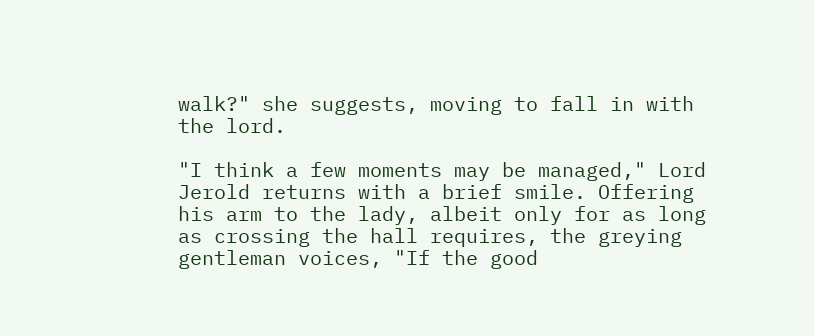walk?" she suggests, moving to fall in with the lord.

"I think a few moments may be managed," Lord Jerold returns with a brief smile. Offering his arm to the lady, albeit only for as long as crossing the hall requires, the greying gentleman voices, "If the good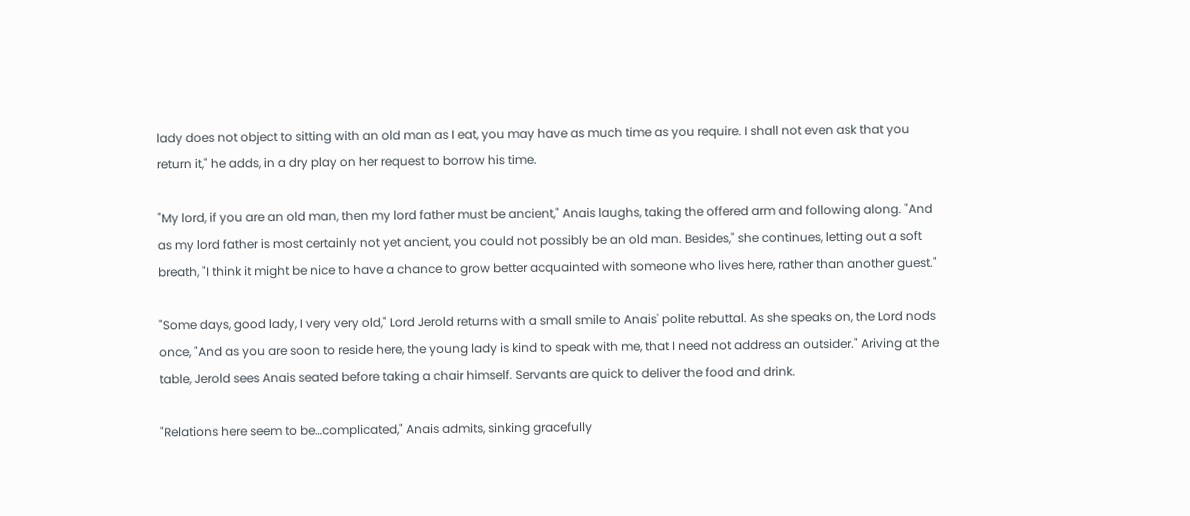lady does not object to sitting with an old man as I eat, you may have as much time as you require. I shall not even ask that you return it," he adds, in a dry play on her request to borrow his time.

"My lord, if you are an old man, then my lord father must be ancient," Anais laughs, taking the offered arm and following along. "And as my lord father is most certainly not yet ancient, you could not possibly be an old man. Besides," she continues, letting out a soft breath, "I think it might be nice to have a chance to grow better acquainted with someone who lives here, rather than another guest."

"Some days, good lady, I very very old," Lord Jerold returns with a small smile to Anais' polite rebuttal. As she speaks on, the Lord nods once, "And as you are soon to reside here, the young lady is kind to speak with me, that I need not address an outsider." Ariving at the table, Jerold sees Anais seated before taking a chair himself. Servants are quick to deliver the food and drink.

"Relations here seem to be…complicated," Anais admits, sinking gracefully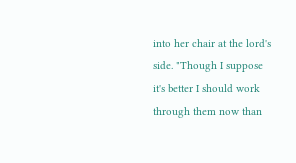into her chair at the lord's side. "Though I suppose it's better I should work through them now than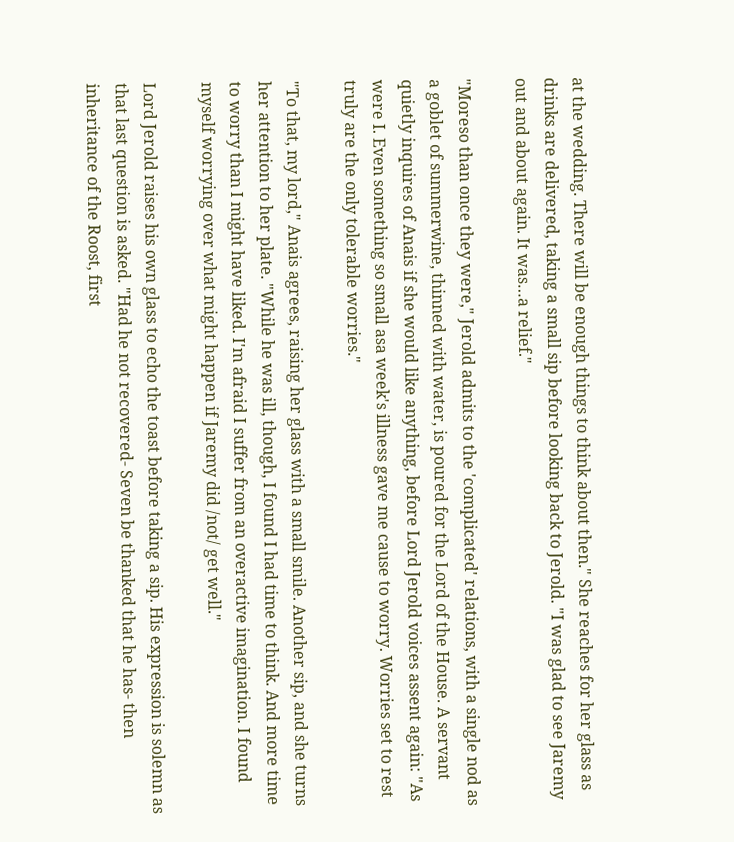at the wedding. There will be enough things to think about then." She reaches for her glass as drinks are delivered, taking a small sip before looking back to Jerold. "I was glad to see Jaremy out and about again. It was…a relief."

"Moreso than once they were," Jerold admits to the 'complicated' relations, with a single nod as a goblet of summerwine, thinned with water, is poured for the Lord of the House. A servant quietly inquires of Anais if she would like anything, before Lord Jerold voices assent again: "As were I. Even something so small asa week's illness gave me cause to worry. Worries set to rest truly are the only tolerable worries."

"To that, my lord," Anais agrees, raising her glass with a small smile. Another sip, and she turns her attention to her plate. "While he was ill, though, I found I had time to think. And more time to worry than I might have liked. I'm afraid I suffer from an overactive imagination. I found myself worrying over what might happen if Jaremy did /not/ get well."

Lord Jerold raises his own glass to echo the toast before taking a sip. His expression is solemn as that last question is asked. "Had he not recovered- Seven be thanked that he has- then inheritance of the Roost, first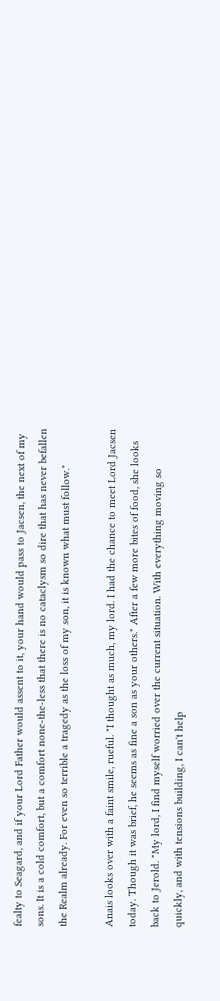fealty to Seagard, and if your Lord Father would assent to it, your hand would pass to Jacsen, the next of my sons. It is a cold comfort, but a comfort none-the-less that there is no cataclysm so dire that has never befallen the Realm already. For even so terrible a tragedy as the loss of my son, it is known what must follow."

Anais looks over with a faint smile, rueful. "I thought as much, my lord. I had the chance to meet Lord Jacsen today. Though it was brief, he seems as fine a son as your others." After a few more bites of food, she looks back to Jerold. "My lord, I find myself worried over the current situation. With everything moving so quickly, and with tensions building, I can't help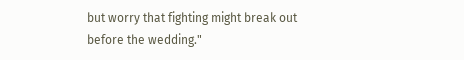but worry that fighting might break out before the wedding."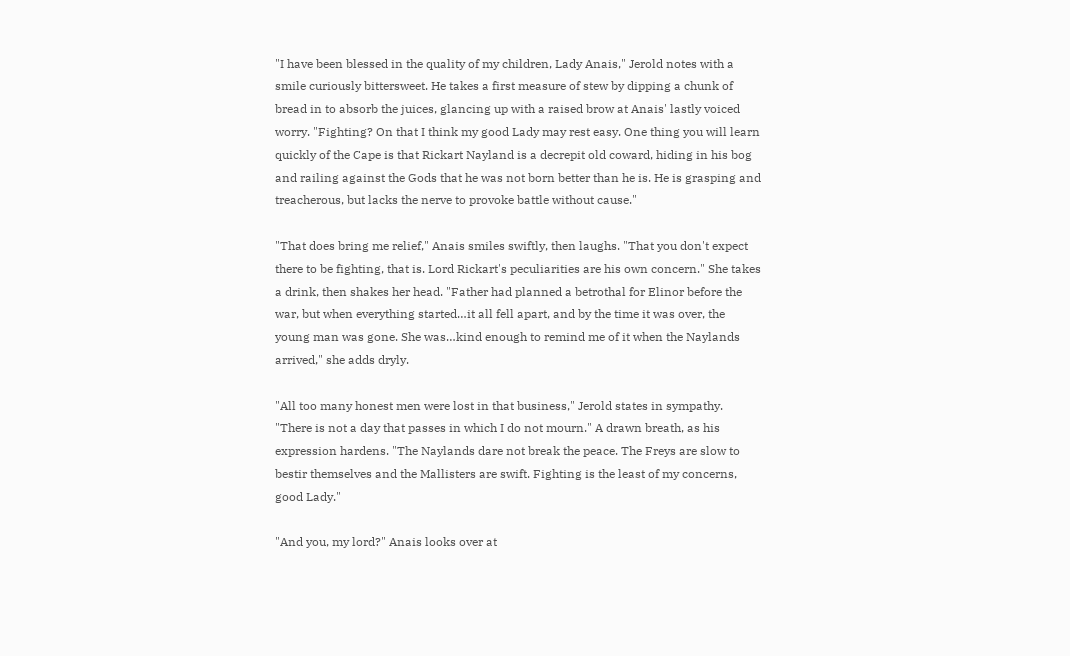"I have been blessed in the quality of my children, Lady Anais," Jerold notes with a smile curiously bittersweet. He takes a first measure of stew by dipping a chunk of bread in to absorb the juices, glancing up with a raised brow at Anais' lastly voiced worry. "Fighting? On that I think my good Lady may rest easy. One thing you will learn quickly of the Cape is that Rickart Nayland is a decrepit old coward, hiding in his bog and railing against the Gods that he was not born better than he is. He is grasping and treacherous, but lacks the nerve to provoke battle without cause."

"That does bring me relief," Anais smiles swiftly, then laughs. "That you don't expect there to be fighting, that is. Lord Rickart's peculiarities are his own concern." She takes a drink, then shakes her head. "Father had planned a betrothal for Elinor before the war, but when everything started…it all fell apart, and by the time it was over, the young man was gone. She was…kind enough to remind me of it when the Naylands arrived," she adds dryly.

"All too many honest men were lost in that business," Jerold states in sympathy. "There is not a day that passes in which I do not mourn." A drawn breath, as his expression hardens. "The Naylands dare not break the peace. The Freys are slow to bestir themselves and the Mallisters are swift. Fighting is the least of my concerns, good Lady."

"And you, my lord?" Anais looks over at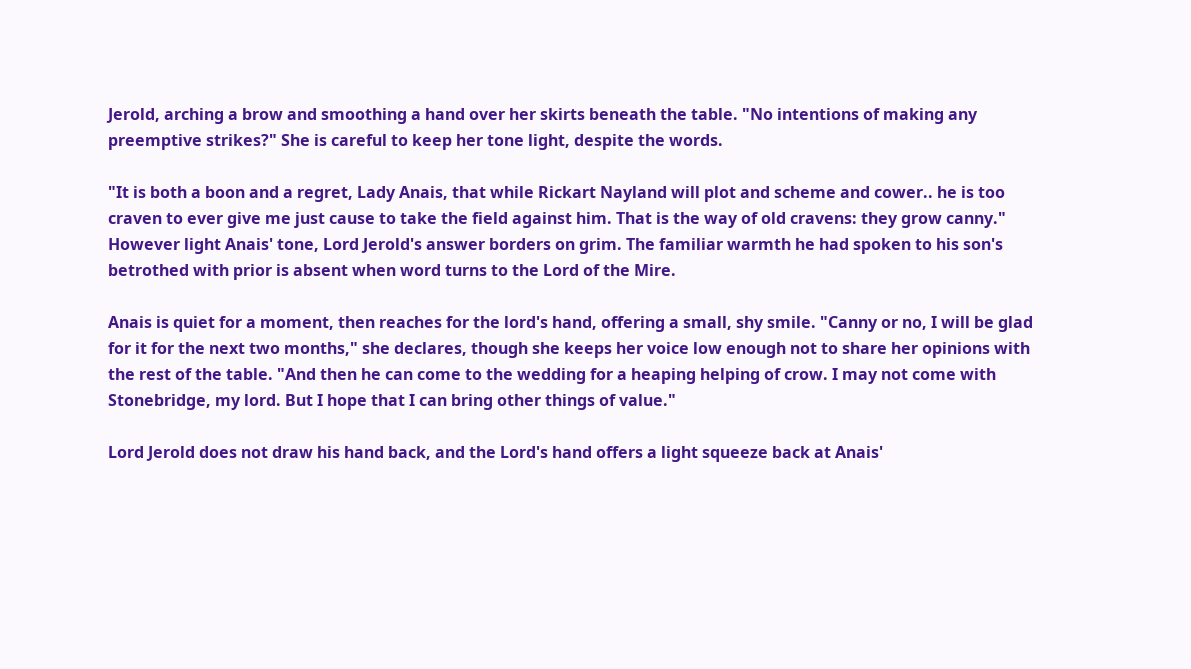Jerold, arching a brow and smoothing a hand over her skirts beneath the table. "No intentions of making any preemptive strikes?" She is careful to keep her tone light, despite the words.

"It is both a boon and a regret, Lady Anais, that while Rickart Nayland will plot and scheme and cower.. he is too craven to ever give me just cause to take the field against him. That is the way of old cravens: they grow canny." However light Anais' tone, Lord Jerold's answer borders on grim. The familiar warmth he had spoken to his son's betrothed with prior is absent when word turns to the Lord of the Mire.

Anais is quiet for a moment, then reaches for the lord's hand, offering a small, shy smile. "Canny or no, I will be glad for it for the next two months," she declares, though she keeps her voice low enough not to share her opinions with the rest of the table. "And then he can come to the wedding for a heaping helping of crow. I may not come with Stonebridge, my lord. But I hope that I can bring other things of value."

Lord Jerold does not draw his hand back, and the Lord's hand offers a light squeeze back at Anais'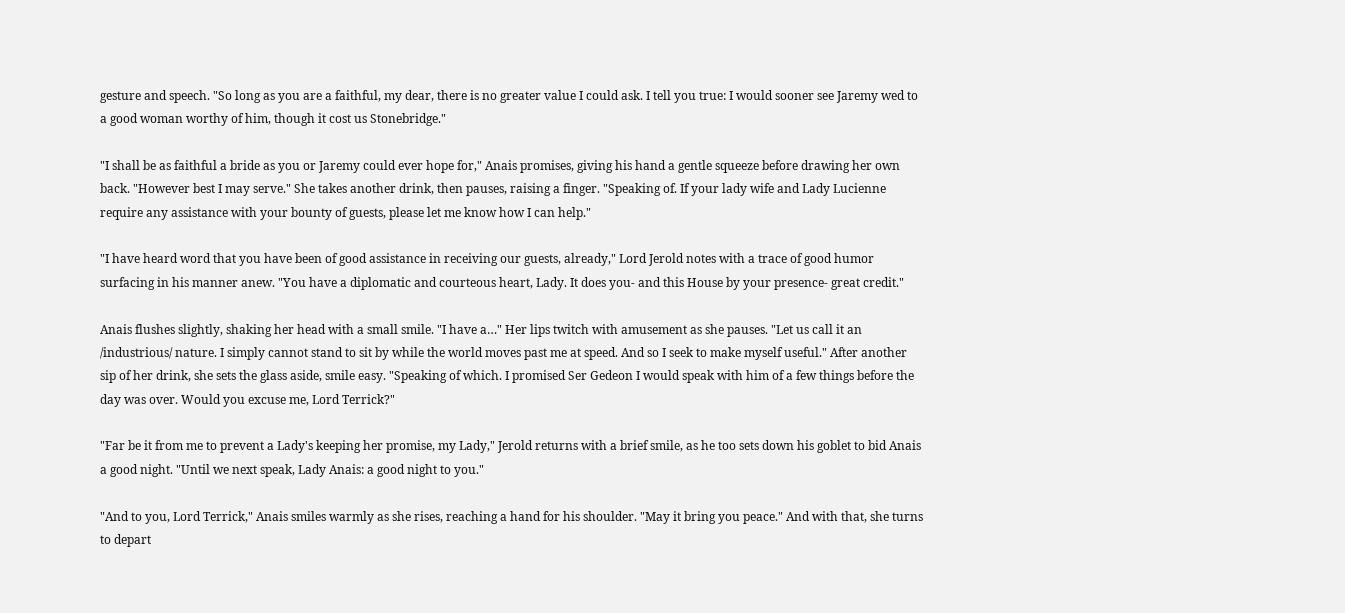gesture and speech. "So long as you are a faithful, my dear, there is no greater value I could ask. I tell you true: I would sooner see Jaremy wed to a good woman worthy of him, though it cost us Stonebridge."

"I shall be as faithful a bride as you or Jaremy could ever hope for," Anais promises, giving his hand a gentle squeeze before drawing her own back. "However best I may serve." She takes another drink, then pauses, raising a finger. "Speaking of. If your lady wife and Lady Lucienne require any assistance with your bounty of guests, please let me know how I can help."

"I have heard word that you have been of good assistance in receiving our guests, already," Lord Jerold notes with a trace of good humor surfacing in his manner anew. "You have a diplomatic and courteous heart, Lady. It does you- and this House by your presence- great credit."

Anais flushes slightly, shaking her head with a small smile. "I have a…" Her lips twitch with amusement as she pauses. "Let us call it an /industrious/ nature. I simply cannot stand to sit by while the world moves past me at speed. And so I seek to make myself useful." After another sip of her drink, she sets the glass aside, smile easy. "Speaking of which. I promised Ser Gedeon I would speak with him of a few things before the day was over. Would you excuse me, Lord Terrick?"

"Far be it from me to prevent a Lady's keeping her promise, my Lady," Jerold returns with a brief smile, as he too sets down his goblet to bid Anais a good night. "Until we next speak, Lady Anais: a good night to you."

"And to you, Lord Terrick," Anais smiles warmly as she rises, reaching a hand for his shoulder. "May it bring you peace." And with that, she turns to depart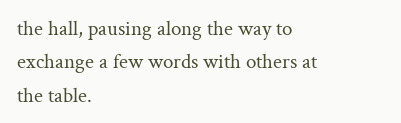the hall, pausing along the way to exchange a few words with others at the table.